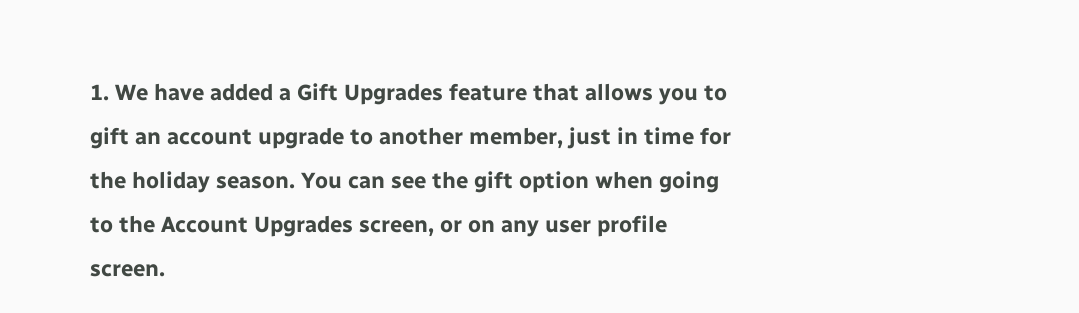1. We have added a Gift Upgrades feature that allows you to gift an account upgrade to another member, just in time for the holiday season. You can see the gift option when going to the Account Upgrades screen, or on any user profile screen.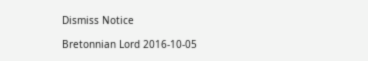Dismiss Notice

Bretonnian Lord 2016-10-05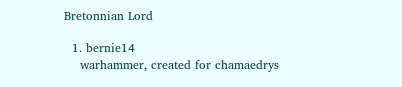Bretonnian Lord

  1. bernie14
    warhammer, created for chamaedrys